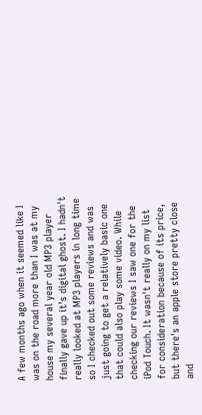A few months ago when it seemed like I was on the road more than I was at my house my several year old MP3 player finally gave up it's digital ghost. I hadn't really looked at MP3 players in long time so I checked out some reviews and was just going to get a relatively basic one that could also play some video. While checking our reviews I saw one for the iPod Touch. It wasn't really on my list for consideration because of its price, but there's an apple store pretty close and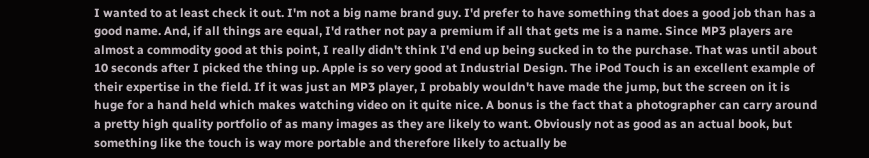I wanted to at least check it out. I'm not a big name brand guy. I'd prefer to have something that does a good job than has a good name. And, if all things are equal, I'd rather not pay a premium if all that gets me is a name. Since MP3 players are almost a commodity good at this point, I really didn't think I'd end up being sucked in to the purchase. That was until about 10 seconds after I picked the thing up. Apple is so very good at Industrial Design. The iPod Touch is an excellent example of their expertise in the field. If it was just an MP3 player, I probably wouldn't have made the jump, but the screen on it is huge for a hand held which makes watching video on it quite nice. A bonus is the fact that a photographer can carry around a pretty high quality portfolio of as many images as they are likely to want. Obviously not as good as an actual book, but something like the touch is way more portable and therefore likely to actually be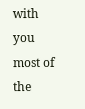with you most of the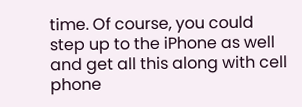time. Of course, you could step up to the iPhone as well and get all this along with cell phone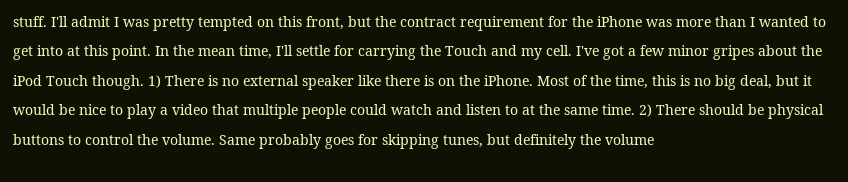stuff. I'll admit I was pretty tempted on this front, but the contract requirement for the iPhone was more than I wanted to get into at this point. In the mean time, I'll settle for carrying the Touch and my cell. I've got a few minor gripes about the iPod Touch though. 1) There is no external speaker like there is on the iPhone. Most of the time, this is no big deal, but it would be nice to play a video that multiple people could watch and listen to at the same time. 2) There should be physical buttons to control the volume. Same probably goes for skipping tunes, but definitely the volume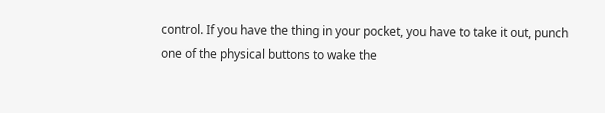control. If you have the thing in your pocket, you have to take it out, punch one of the physical buttons to wake the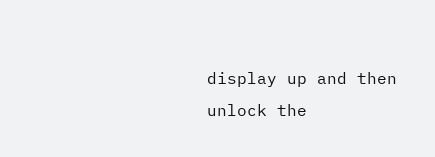display up and then unlock the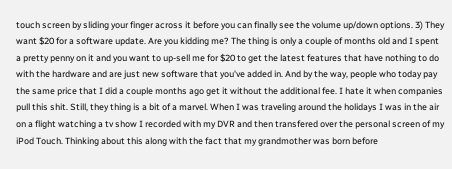touch screen by sliding your finger across it before you can finally see the volume up/down options. 3) They want $20 for a software update. Are you kidding me? The thing is only a couple of months old and I spent a pretty penny on it and you want to up-sell me for $20 to get the latest features that have nothing to do with the hardware and are just new software that you've added in. And by the way, people who today pay the same price that I did a couple months ago get it without the additional fee. I hate it when companies pull this shit. Still, they thing is a bit of a marvel. When I was traveling around the holidays I was in the air on a flight watching a tv show I recorded with my DVR and then transfered over the personal screen of my iPod Touch. Thinking about this along with the fact that my grandmother was born before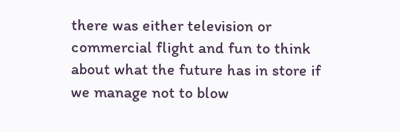there was either television or commercial flight and fun to think about what the future has in store if we manage not to blow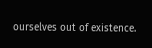ourselves out of existence.